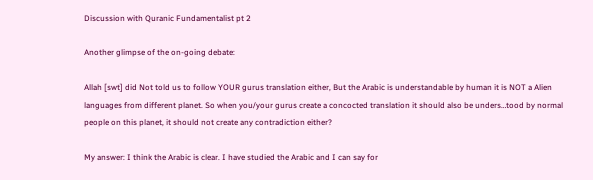Discussion with Quranic Fundamentalist pt 2

Another glimpse of the on-going debate:

Allah [swt] did Not told us to follow YOUR gurus translation either, But the Arabic is understandable by human it is NOT a Alien languages from different planet. So when you/your gurus create a concocted translation it should also be unders…tood by normal people on this planet, it should not create any contradiction either?

My answer: I think the Arabic is clear. I have studied the Arabic and I can say for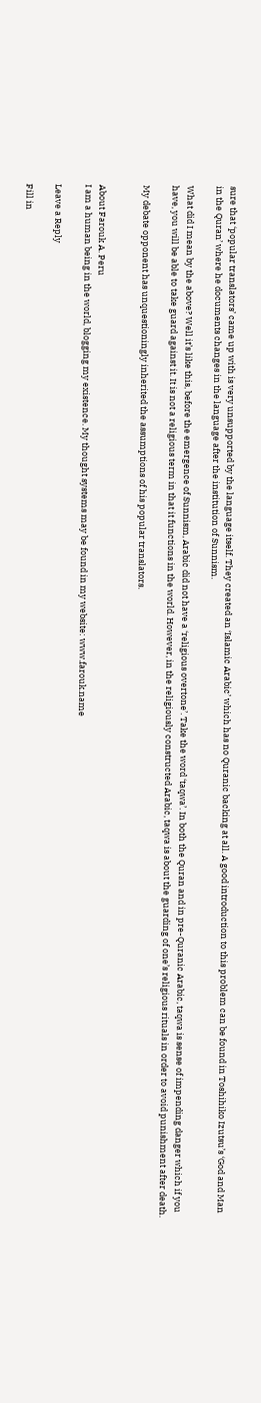sure that ‘popular translators’ came up with is very unsupported by the language itself. They created an ‘Islamic Arabic’ which has no Quranic backing at all. A good introduction to this problem can be found in Toshihiko Izutsu’s ‘God and Man in the Quran’ where he documents changes in the language after the institution of Sunnism.

What did I mean by the above? Well it’s like this, before the emergence of Sunnism, Arabic did not have a ‘religious overtone’. Take the word ‘taqwa’. In both the Quran and in pre-Quranic Arabic, taqwa is sense of impending danger which if you have, you will be able to take guard against it. It is not a religious term in that it functions in the world. However, in the religiously constructed Arabic, taqwa is about the guarding of one’s religious rituals in order to avoid punishment after death.

My debate opponent has unquestioningly inherited the assumptions of his popular translators.


About Farouk A. Peru
I am a human being in the world, blogging my existence. My thought systems may be found in my website: www.farouk.name

Leave a Reply

Fill in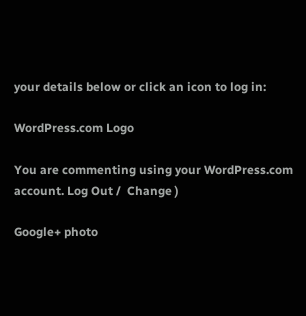your details below or click an icon to log in:

WordPress.com Logo

You are commenting using your WordPress.com account. Log Out /  Change )

Google+ photo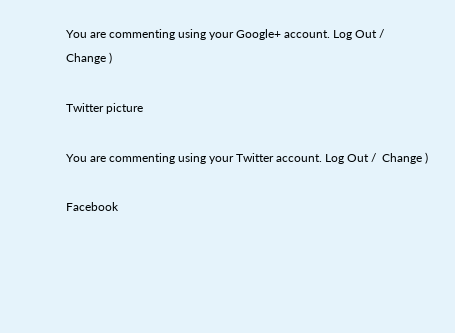You are commenting using your Google+ account. Log Out /  Change )

Twitter picture

You are commenting using your Twitter account. Log Out /  Change )

Facebook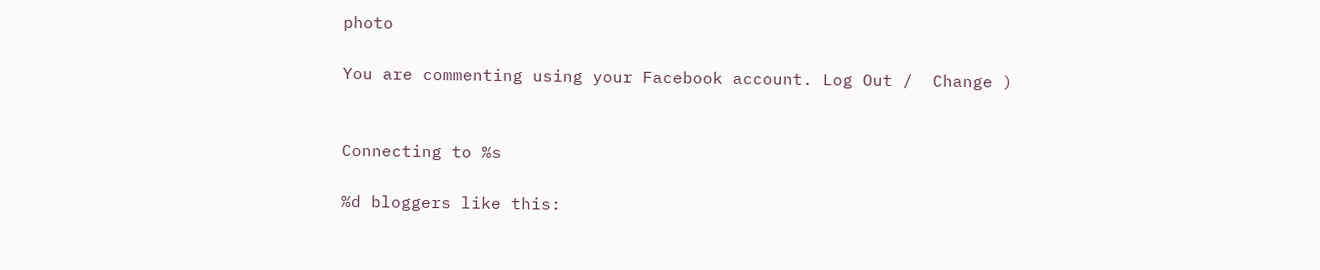photo

You are commenting using your Facebook account. Log Out /  Change )


Connecting to %s

%d bloggers like this: